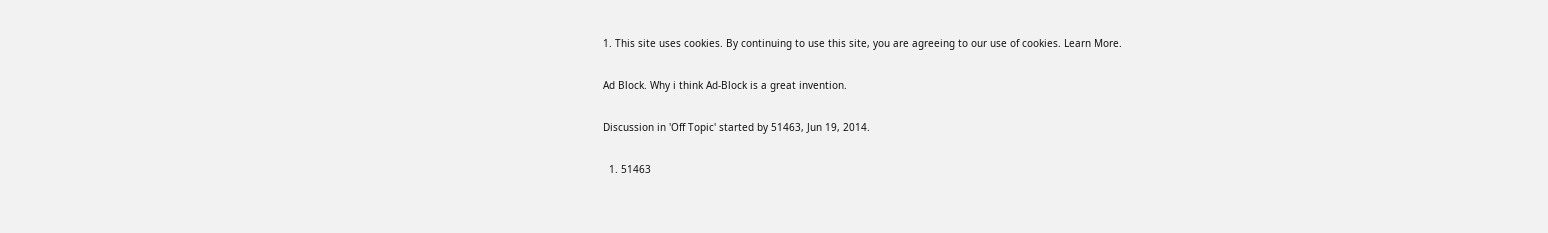1. This site uses cookies. By continuing to use this site, you are agreeing to our use of cookies. Learn More.

Ad Block. Why i think Ad-Block is a great invention.

Discussion in 'Off Topic' started by 51463, Jun 19, 2014.

  1. 51463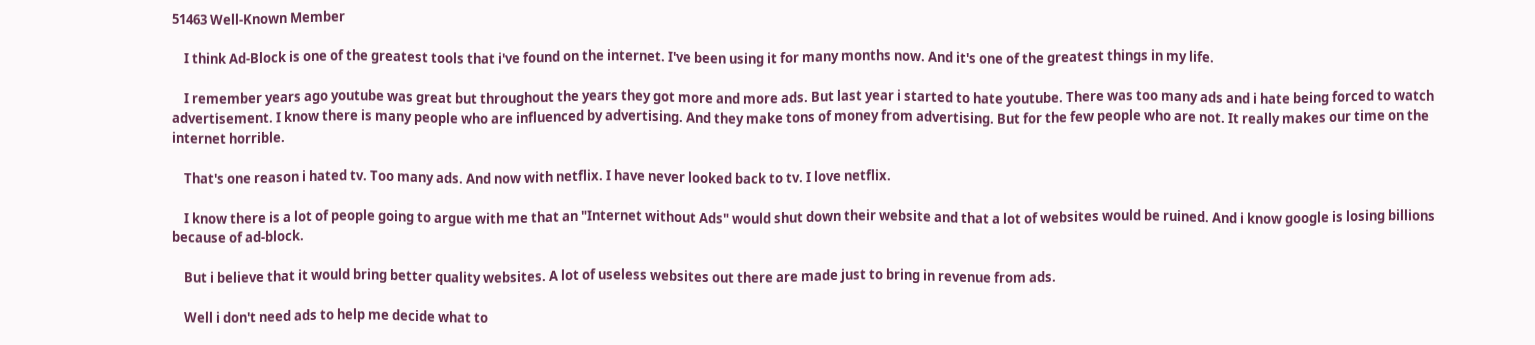51463 Well-Known Member

    I think Ad-Block is one of the greatest tools that i've found on the internet. I've been using it for many months now. And it's one of the greatest things in my life.

    I remember years ago youtube was great but throughout the years they got more and more ads. But last year i started to hate youtube. There was too many ads and i hate being forced to watch advertisement. I know there is many people who are influenced by advertising. And they make tons of money from advertising. But for the few people who are not. It really makes our time on the internet horrible.

    That's one reason i hated tv. Too many ads. And now with netflix. I have never looked back to tv. I love netflix.

    I know there is a lot of people going to argue with me that an "Internet without Ads" would shut down their website and that a lot of websites would be ruined. And i know google is losing billions because of ad-block.

    But i believe that it would bring better quality websites. A lot of useless websites out there are made just to bring in revenue from ads.

    Well i don't need ads to help me decide what to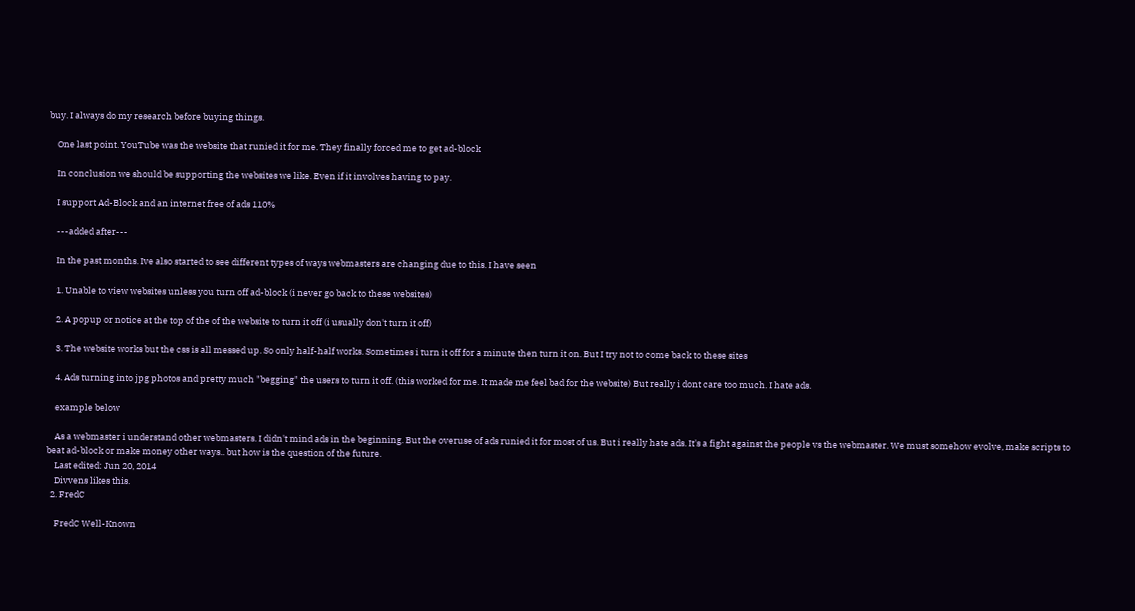buy. I always do my research before buying things.

    One last point. YouTube was the website that runied it for me. They finally forced me to get ad-block

    In conclusion we should be supporting the websites we like. Even if it involves having to pay.

    I support Ad-Block and an internet free of ads 110%

    ---added after---

    In the past months. Ive also started to see different types of ways webmasters are changing due to this. I have seen

    1. Unable to view websites unless you turn off ad-block (i never go back to these websites)

    2. A popup or notice at the top of the of the website to turn it off (i usually don't turn it off)

    3. The website works but the css is all messed up. So only half-half works. Sometimes i turn it off for a minute then turn it on. But I try not to come back to these sites

    4. Ads turning into jpg photos and pretty much "begging" the users to turn it off. (this worked for me. It made me feel bad for the website) But really i dont care too much. I hate ads.

    example below

    As a webmaster i understand other webmasters. I didn't mind ads in the beginning. But the overuse of ads runied it for most of us. But i really hate ads. It's a fight against the people vs the webmaster. We must somehow evolve, make scripts to beat ad-block or make money other ways.. but how is the question of the future.
    Last edited: Jun 20, 2014
    Divvens likes this.
  2. FredC

    FredC Well-Known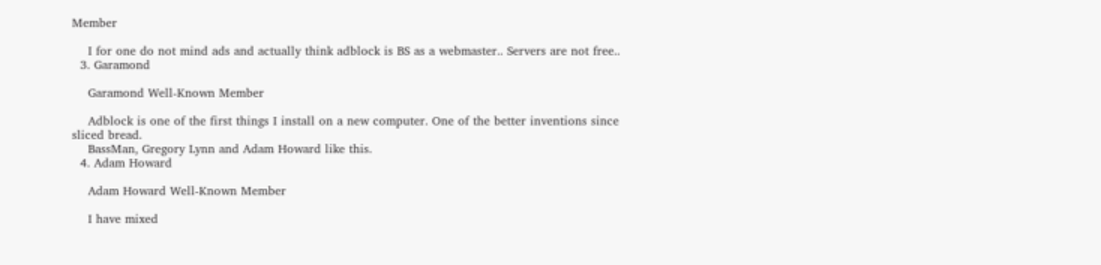Member

    I for one do not mind ads and actually think adblock is BS as a webmaster.. Servers are not free..
  3. Garamond

    Garamond Well-Known Member

    Adblock is one of the first things I install on a new computer. One of the better inventions since sliced bread.
    BassMan, Gregory Lynn and Adam Howard like this.
  4. Adam Howard

    Adam Howard Well-Known Member

    I have mixed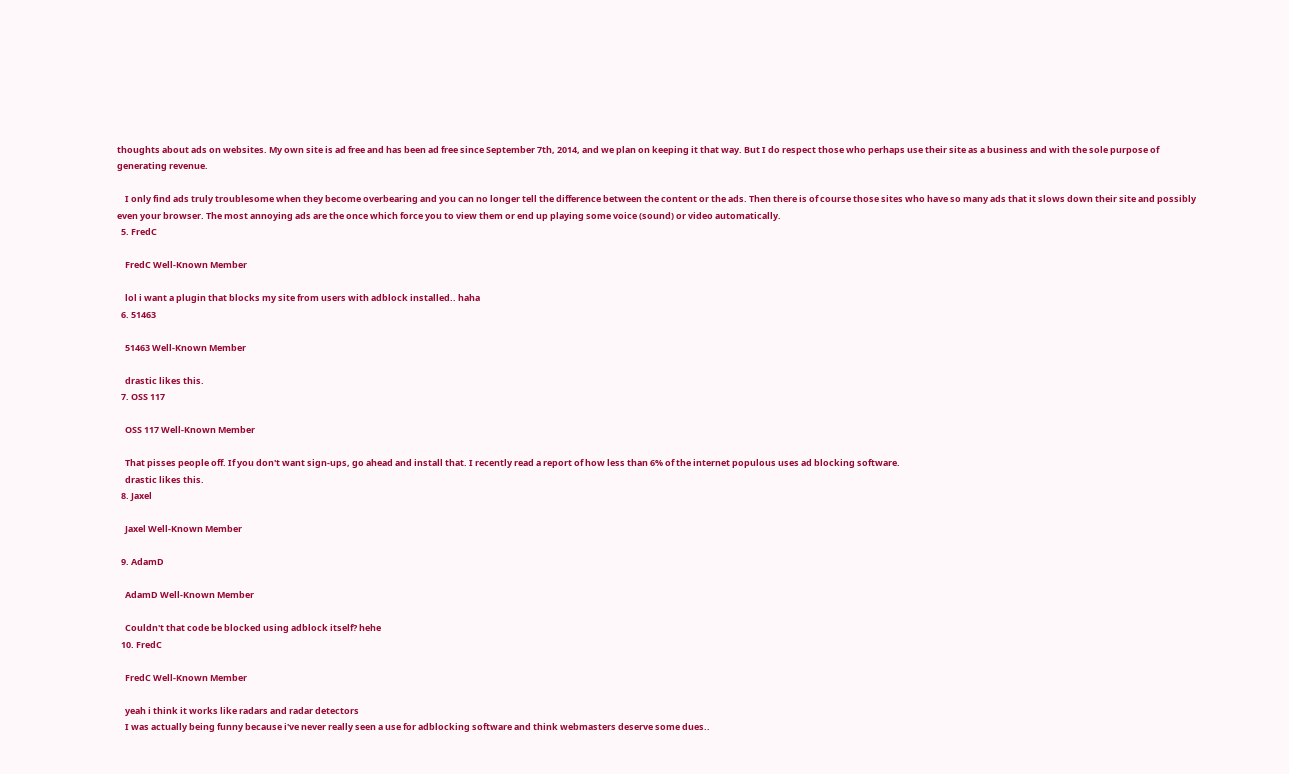thoughts about ads on websites. My own site is ad free and has been ad free since September 7th, 2014, and we plan on keeping it that way. But I do respect those who perhaps use their site as a business and with the sole purpose of generating revenue.

    I only find ads truly troublesome when they become overbearing and you can no longer tell the difference between the content or the ads. Then there is of course those sites who have so many ads that it slows down their site and possibly even your browser. The most annoying ads are the once which force you to view them or end up playing some voice (sound) or video automatically.
  5. FredC

    FredC Well-Known Member

    lol i want a plugin that blocks my site from users with adblock installed.. haha
  6. 51463

    51463 Well-Known Member

    drastic likes this.
  7. OSS 117

    OSS 117 Well-Known Member

    That pisses people off. If you don't want sign-ups, go ahead and install that. I recently read a report of how less than 6% of the internet populous uses ad blocking software.
    drastic likes this.
  8. Jaxel

    Jaxel Well-Known Member

  9. AdamD

    AdamD Well-Known Member

    Couldn't that code be blocked using adblock itself? hehe
  10. FredC

    FredC Well-Known Member

    yeah i think it works like radars and radar detectors
    I was actually being funny because i've never really seen a use for adblocking software and think webmasters deserve some dues..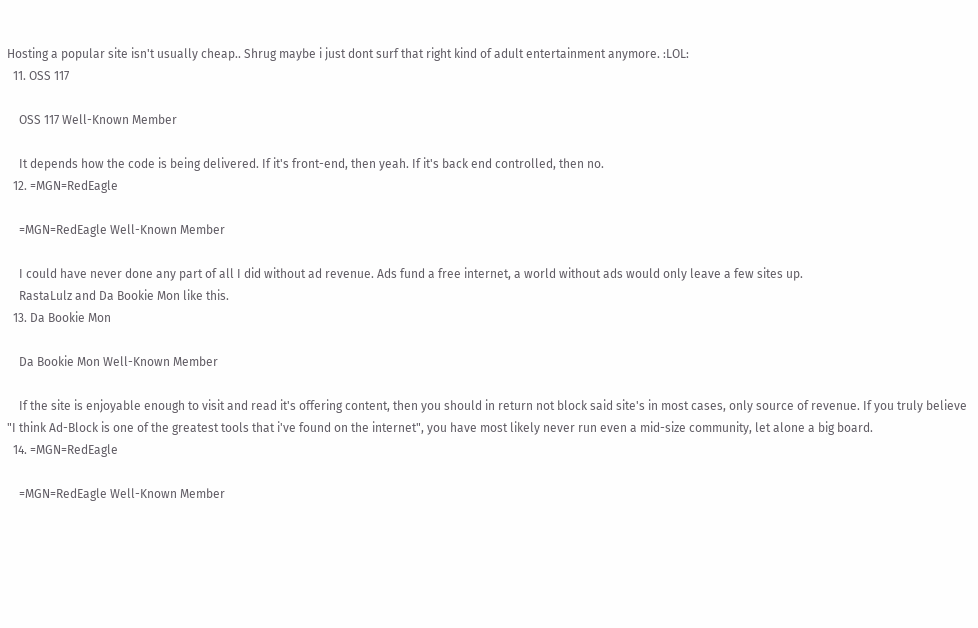Hosting a popular site isn't usually cheap.. Shrug maybe i just dont surf that right kind of adult entertainment anymore. :LOL:
  11. OSS 117

    OSS 117 Well-Known Member

    It depends how the code is being delivered. If it's front-end, then yeah. If it's back end controlled, then no.
  12. =MGN=RedEagle

    =MGN=RedEagle Well-Known Member

    I could have never done any part of all I did without ad revenue. Ads fund a free internet, a world without ads would only leave a few sites up.
    RastaLulz and Da Bookie Mon like this.
  13. Da Bookie Mon

    Da Bookie Mon Well-Known Member

    If the site is enjoyable enough to visit and read it's offering content, then you should in return not block said site's in most cases, only source of revenue. If you truly believe "I think Ad-Block is one of the greatest tools that i've found on the internet", you have most likely never run even a mid-size community, let alone a big board.
  14. =MGN=RedEagle

    =MGN=RedEagle Well-Known Member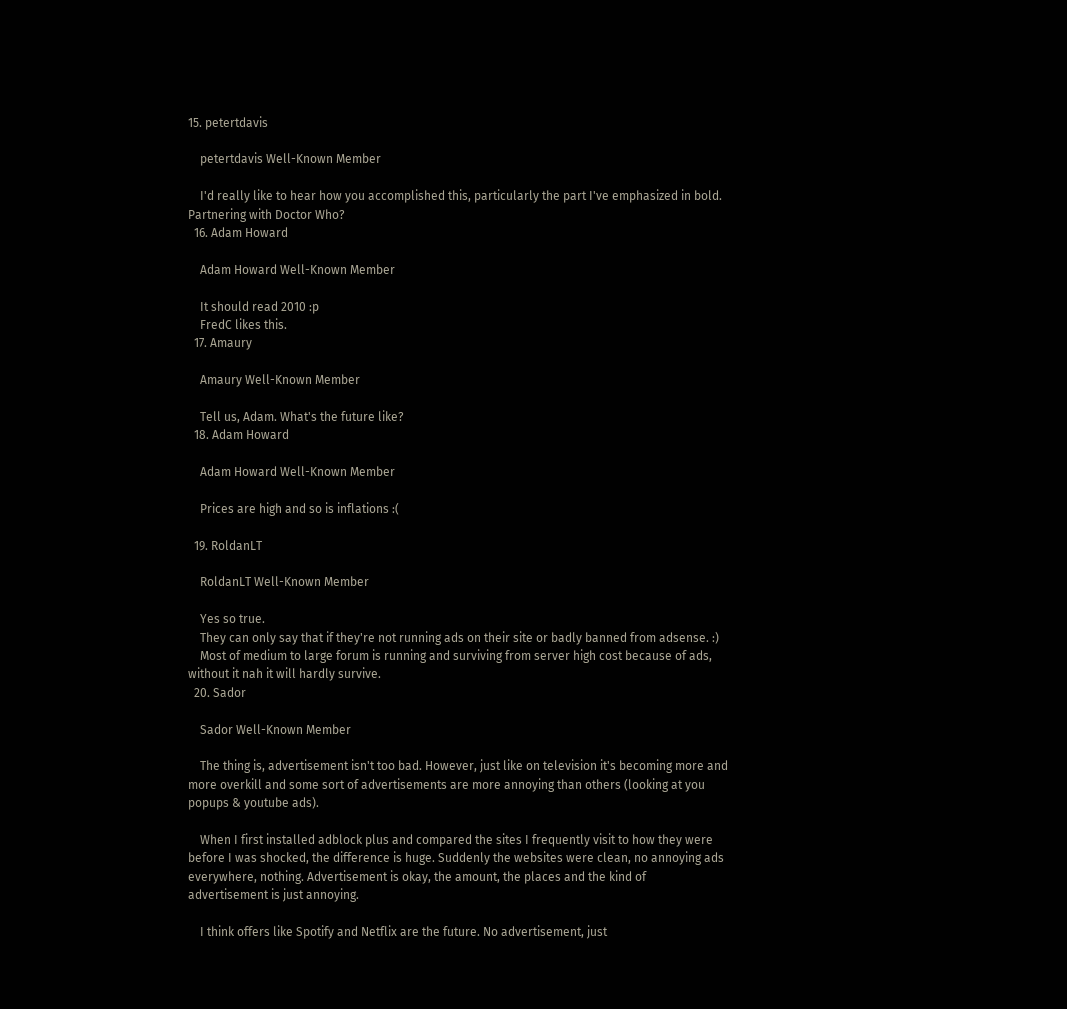15. petertdavis

    petertdavis Well-Known Member

    I'd really like to hear how you accomplished this, particularly the part I've emphasized in bold. Partnering with Doctor Who?
  16. Adam Howard

    Adam Howard Well-Known Member

    It should read 2010 :p
    FredC likes this.
  17. Amaury

    Amaury Well-Known Member

    Tell us, Adam. What's the future like?
  18. Adam Howard

    Adam Howard Well-Known Member

    Prices are high and so is inflations :(

  19. RoldanLT

    RoldanLT Well-Known Member

    Yes so true.
    They can only say that if they're not running ads on their site or badly banned from adsense. :)
    Most of medium to large forum is running and surviving from server high cost because of ads, without it nah it will hardly survive.
  20. Sador

    Sador Well-Known Member

    The thing is, advertisement isn't too bad. However, just like on television it's becoming more and more overkill and some sort of advertisements are more annoying than others (looking at you popups & youtube ads).

    When I first installed adblock plus and compared the sites I frequently visit to how they were before I was shocked, the difference is huge. Suddenly the websites were clean, no annoying ads everywhere, nothing. Advertisement is okay, the amount, the places and the kind of advertisement is just annoying.

    I think offers like Spotify and Netflix are the future. No advertisement, just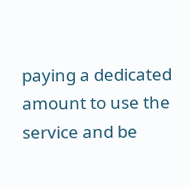paying a dedicated amount to use the service and be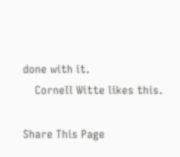done with it.
    Cornell Witte likes this.

Share This Page